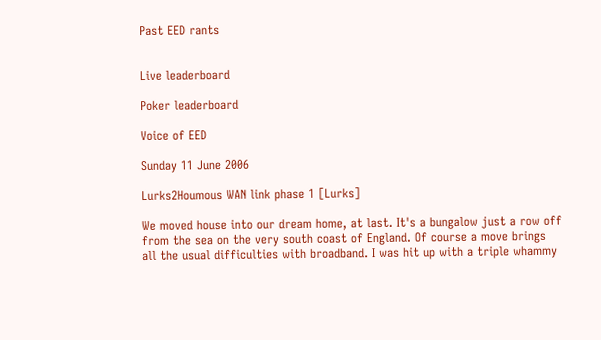Past EED rants


Live leaderboard

Poker leaderboard

Voice of EED

Sunday 11 June 2006

Lurks2Houmous WAN link phase 1 [Lurks]

We moved house into our dream home, at last. It's a bungalow just a row off from the sea on the very south coast of England. Of course a move brings all the usual difficulties with broadband. I was hit up with a triple whammy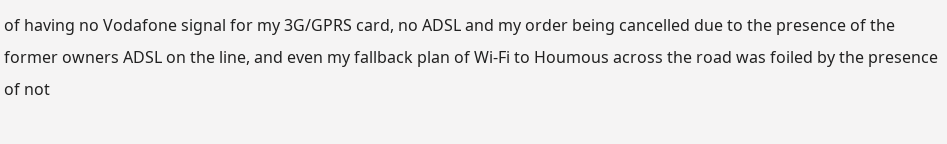of having no Vodafone signal for my 3G/GPRS card, no ADSL and my order being cancelled due to the presence of the former owners ADSL on the line, and even my fallback plan of Wi-Fi to Houmous across the road was foiled by the presence of not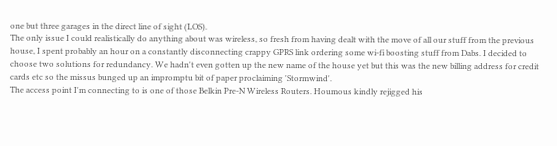one but three garages in the direct line of sight (LOS).
The only issue I could realistically do anything about was wireless, so fresh from having dealt with the move of all our stuff from the previous house, I spent probably an hour on a constantly disconnecting crappy GPRS link ordering some wi-fi boosting stuff from Dabs. I decided to choose two solutions for redundancy. We hadn't even gotten up the new name of the house yet but this was the new billing address for credit cards etc so the missus bunged up an impromptu bit of paper proclaiming 'Stormwind'.
The access point I'm connecting to is one of those Belkin Pre-N Wireless Routers. Houmous kindly rejigged his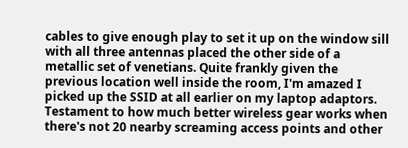cables to give enough play to set it up on the window sill with all three antennas placed the other side of a metallic set of venetians. Quite frankly given the previous location well inside the room, I'm amazed I picked up the SSID at all earlier on my laptop adaptors. Testament to how much better wireless gear works when there's not 20 nearby screaming access points and other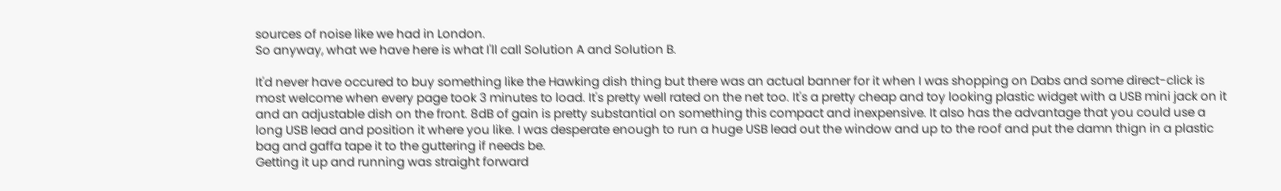sources of noise like we had in London.
So anyway, what we have here is what I'll call Solution A and Solution B.

It'd never have occured to buy something like the Hawking dish thing but there was an actual banner for it when I was shopping on Dabs and some direct-click is most welcome when every page took 3 minutes to load. It's pretty well rated on the net too. It's a pretty cheap and toy looking plastic widget with a USB mini jack on it and an adjustable dish on the front. 8dB of gain is pretty substantial on something this compact and inexpensive. It also has the advantage that you could use a long USB lead and position it where you like. I was desperate enough to run a huge USB lead out the window and up to the roof and put the damn thign in a plastic bag and gaffa tape it to the guttering if needs be.
Getting it up and running was straight forward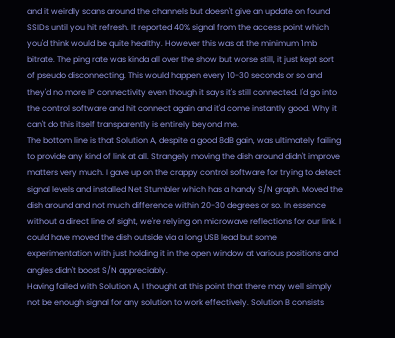and it weirdly scans around the channels but doesn't give an update on found SSIDs until you hit refresh. It reported 40% signal from the access point which you'd think would be quite healthy. However this was at the minimum 1mb bitrate. The ping rate was kinda all over the show but worse still, it just kept sort of pseudo disconnecting. This would happen every 10-30 seconds or so and they'd no more IP connectivity even though it says it's still connected. I'd go into the control software and hit connect again and it'd come instantly good. Why it can't do this itself transparently is entirely beyond me.
The bottom line is that Solution A, despite a good 8dB gain, was ultimately failing to provide any kind of link at all. Strangely moving the dish around didn't improve matters very much. I gave up on the crappy control software for trying to detect signal levels and installed Net Stumbler which has a handy S/N graph. Moved the dish around and not much difference within 20-30 degrees or so. In essence without a direct line of sight, we're relying on microwave reflections for our link. I could have moved the dish outside via a long USB lead but some experimentation with just holding it in the open window at various positions and angles didn't boost S/N appreciably.
Having failed with Solution A, I thought at this point that there may well simply not be enough signal for any solution to work effectively. Solution B consists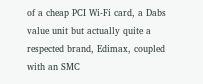of a cheap PCI Wi-Fi card, a Dabs value unit but actually quite a respected brand, Edimax, coupled with an SMC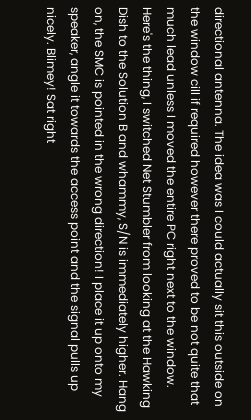directional antenna. The idea was I could actually sit this outside on the window cill if required however there proved to be not quite that much lead unless I moved the entire PC right next to the window.
Here's the thing, I switched Net Stumbler from looking at the Hawking Dish to the Solution B and whammy, S/N is immediately higher. Hang on, the SMC is pointed in the wrong direction! I place it up onto my speaker, angle it towards the access point and the signal pulls up nicely. Blimey! Sat right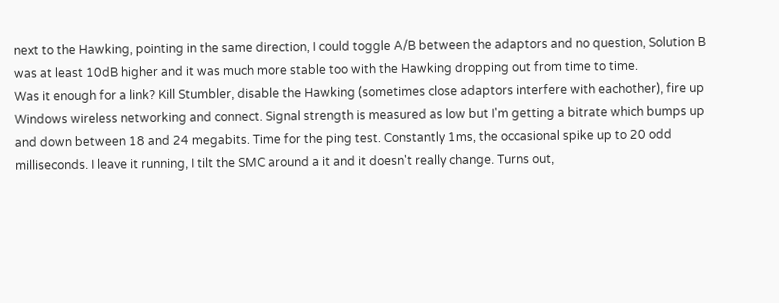next to the Hawking, pointing in the same direction, I could toggle A/B between the adaptors and no question, Solution B was at least 10dB higher and it was much more stable too with the Hawking dropping out from time to time.
Was it enough for a link? Kill Stumbler, disable the Hawking (sometimes close adaptors interfere with eachother), fire up Windows wireless networking and connect. Signal strength is measured as low but I'm getting a bitrate which bumps up and down between 18 and 24 megabits. Time for the ping test. Constantly 1ms, the occasional spike up to 20 odd milliseconds. I leave it running, I tilt the SMC around a it and it doesn't really change. Turns out,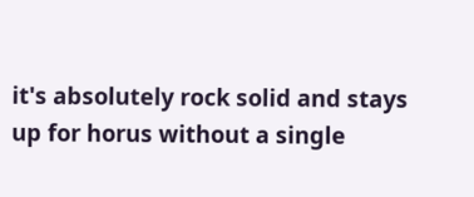it's absolutely rock solid and stays up for horus without a single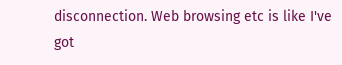disconnection. Web browsing etc is like I've got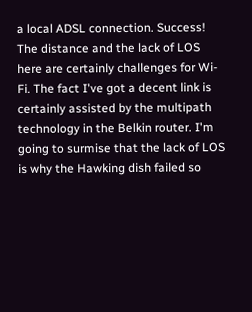a local ADSL connection. Success!
The distance and the lack of LOS here are certainly challenges for Wi-Fi. The fact I've got a decent link is certainly assisted by the multipath technology in the Belkin router. I'm going to surmise that the lack of LOS is why the Hawking dish failed so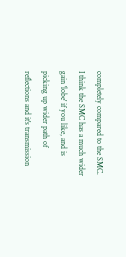completely compared to the SMC. I think the SMC has a much wider gain 'lobe' if you like, and is picking up wider path of reflections and it's transmission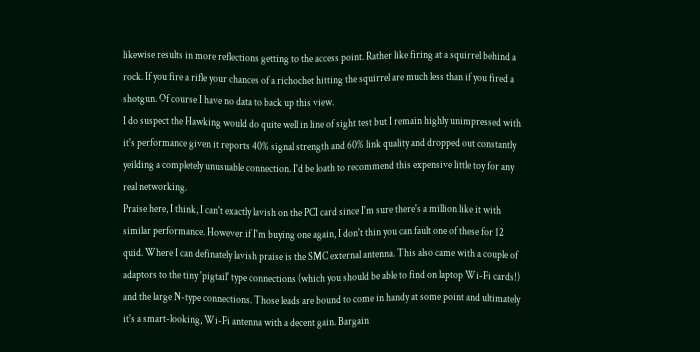likewise results in more reflections getting to the access point. Rather like firing at a squirrel behind a rock. If you fire a rifle your chances of a richochet hitting the squirrel are much less than if you fired a shotgun. Of course I have no data to back up this view.
I do suspect the Hawking would do quite well in line of sight test but I remain highly unimpressed with it's performance given it reports 40% signal strength and 60% link quality and dropped out constantly yeilding a completely unusuable connection. I'd be loath to recommend this expensive little toy for any real networking.
Praise here, I think, I can't exactly lavish on the PCI card since I'm sure there's a million like it with similar performance. However if I'm buying one again, I don't thin you can fault one of these for 12 quid. Where I can definately lavish praise is the SMC external antenna. This also came with a couple of adaptors to the tiny 'pigtail' type connections (which you should be able to find on laptop Wi-Fi cards!) and the large N-type connections. Those leads are bound to come in handy at some point and ultimately it's a smart-looking, Wi-Fi antenna with a decent gain. Bargain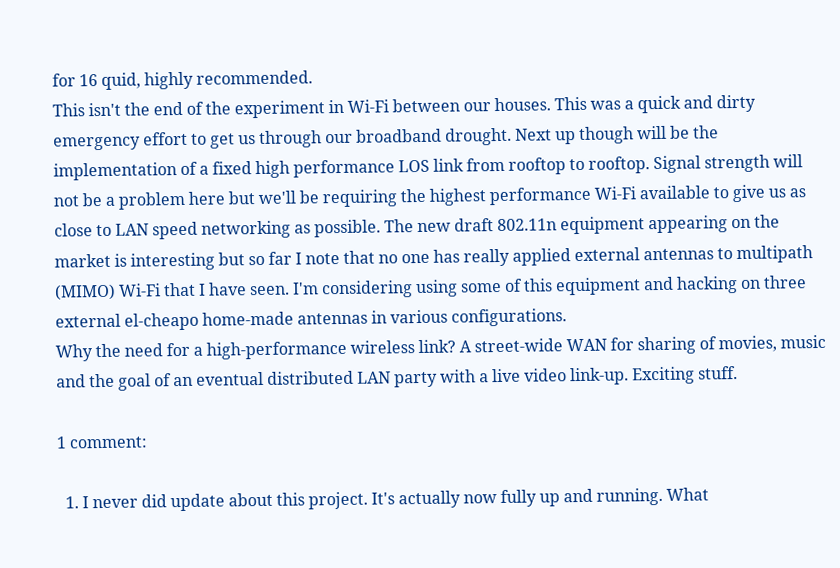for 16 quid, highly recommended.
This isn't the end of the experiment in Wi-Fi between our houses. This was a quick and dirty emergency effort to get us through our broadband drought. Next up though will be the implementation of a fixed high performance LOS link from rooftop to rooftop. Signal strength will not be a problem here but we'll be requiring the highest performance Wi-Fi available to give us as close to LAN speed networking as possible. The new draft 802.11n equipment appearing on the market is interesting but so far I note that no one has really applied external antennas to multipath (MIMO) Wi-Fi that I have seen. I'm considering using some of this equipment and hacking on three external el-cheapo home-made antennas in various configurations.
Why the need for a high-performance wireless link? A street-wide WAN for sharing of movies, music and the goal of an eventual distributed LAN party with a live video link-up. Exciting stuff.

1 comment:

  1. I never did update about this project. It's actually now fully up and running. What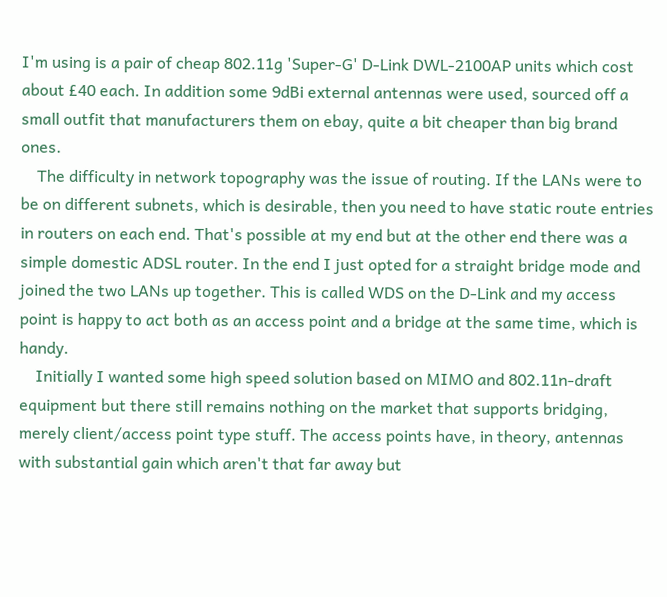I'm using is a pair of cheap 802.11g 'Super-G' D-Link DWL-2100AP units which cost about £40 each. In addition some 9dBi external antennas were used, sourced off a small outfit that manufacturers them on ebay, quite a bit cheaper than big brand ones.
    The difficulty in network topography was the issue of routing. If the LANs were to be on different subnets, which is desirable, then you need to have static route entries in routers on each end. That's possible at my end but at the other end there was a simple domestic ADSL router. In the end I just opted for a straight bridge mode and joined the two LANs up together. This is called WDS on the D-Link and my access point is happy to act both as an access point and a bridge at the same time, which is handy.
    Initially I wanted some high speed solution based on MIMO and 802.11n-draft equipment but there still remains nothing on the market that supports bridging, merely client/access point type stuff. The access points have, in theory, antennas with substantial gain which aren't that far away but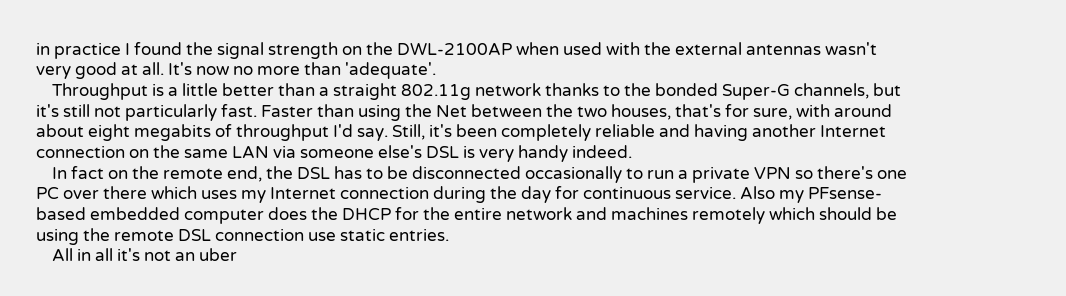in practice I found the signal strength on the DWL-2100AP when used with the external antennas wasn't very good at all. It's now no more than 'adequate'.
    Throughput is a little better than a straight 802.11g network thanks to the bonded Super-G channels, but it's still not particularly fast. Faster than using the Net between the two houses, that's for sure, with around about eight megabits of throughput I'd say. Still, it's been completely reliable and having another Internet connection on the same LAN via someone else's DSL is very handy indeed.
    In fact on the remote end, the DSL has to be disconnected occasionally to run a private VPN so there's one PC over there which uses my Internet connection during the day for continuous service. Also my PFsense-based embedded computer does the DHCP for the entire network and machines remotely which should be using the remote DSL connection use static entries.
    All in all it's not an uber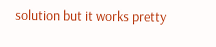solution but it works pretty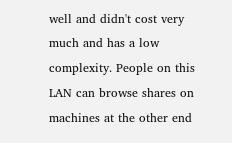well and didn't cost very much and has a low complexity. People on this LAN can browse shares on machines at the other end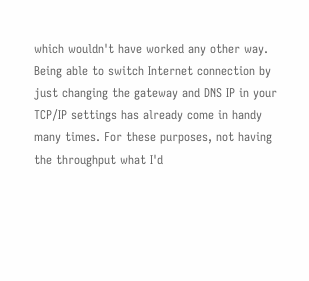which wouldn't have worked any other way. Being able to switch Internet connection by just changing the gateway and DNS IP in your TCP/IP settings has already come in handy many times. For these purposes, not having the throughput what I'd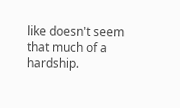like doesn't seem that much of a hardship.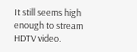It still seems high enough to stream HDTV video.